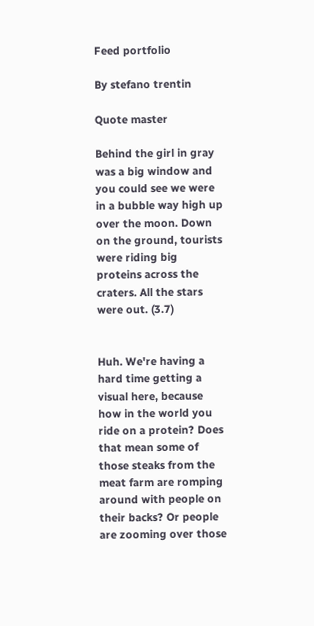Feed portfolio

By stefano trentin

Quote master

Behind the girl in gray was a big window and you could see we were in a bubble way high up over the moon. Down on the ground, tourists were riding big proteins across the craters. All the stars were out. (3.7)


Huh. We're having a hard time getting a visual here, because how in the world you ride on a protein? Does that mean some of those steaks from the meat farm are romping around with people on their backs? Or people are zooming over those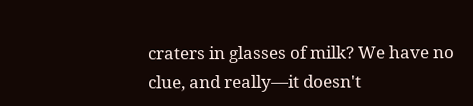craters in glasses of milk? We have no clue, and really—it doesn't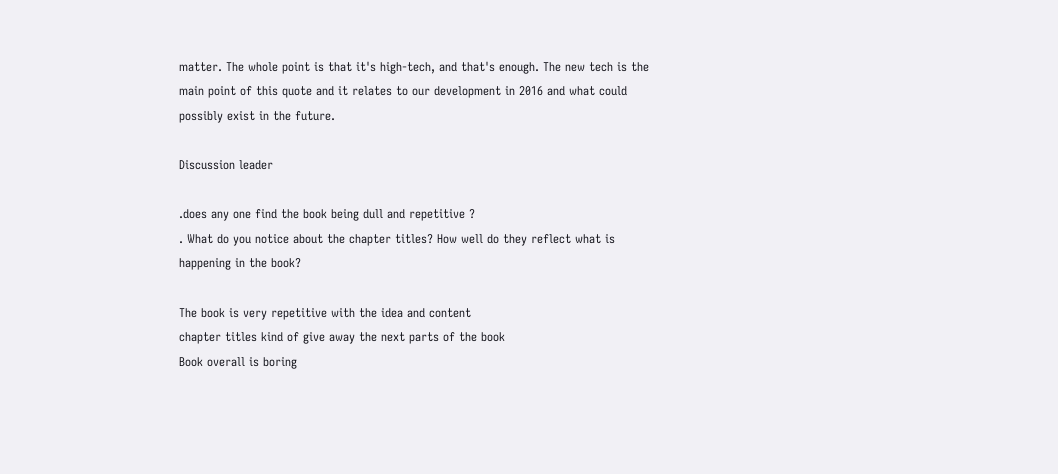matter. The whole point is that it's high-tech, and that's enough. The new tech is the main point of this quote and it relates to our development in 2016 and what could possibly exist in the future.

Discussion leader

.does any one find the book being dull and repetitive ?
. What do you notice about the chapter titles? How well do they reflect what is happening in the book?

The book is very repetitive with the idea and content
chapter titles kind of give away the next parts of the book
Book overall is boring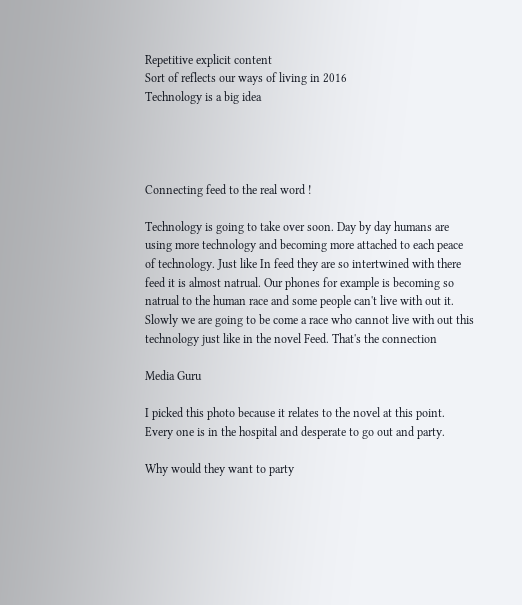Repetitive explicit content
Sort of reflects our ways of living in 2016
Technology is a big idea




Connecting feed to the real word !

Technology is going to take over soon. Day by day humans are using more technology and becoming more attached to each peace of technology. Just like In feed they are so intertwined with there feed it is almost natrual. Our phones for example is becoming so natrual to the human race and some people can't live with out it. Slowly we are going to be come a race who cannot live with out this technology just like in the novel Feed. That's the connection

Media Guru

I picked this photo because it relates to the novel at this point. Every one is in the hospital and desperate to go out and party.

Why would they want to party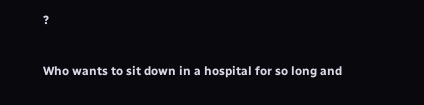?

Who wants to sit down in a hospital for so long and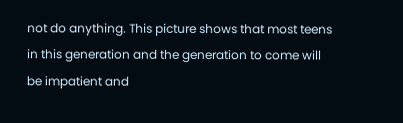not do anything. This picture shows that most teens in this generation and the generation to come will be impatient and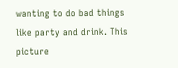wanting to do bad things like party and drink. This picture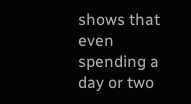shows that even spending a day or two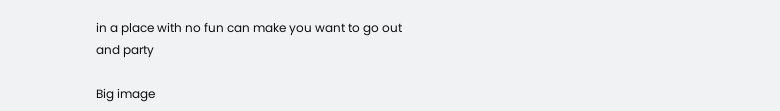in a place with no fun can make you want to go out and party

Big image